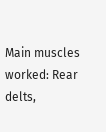Main muscles worked: Rear delts,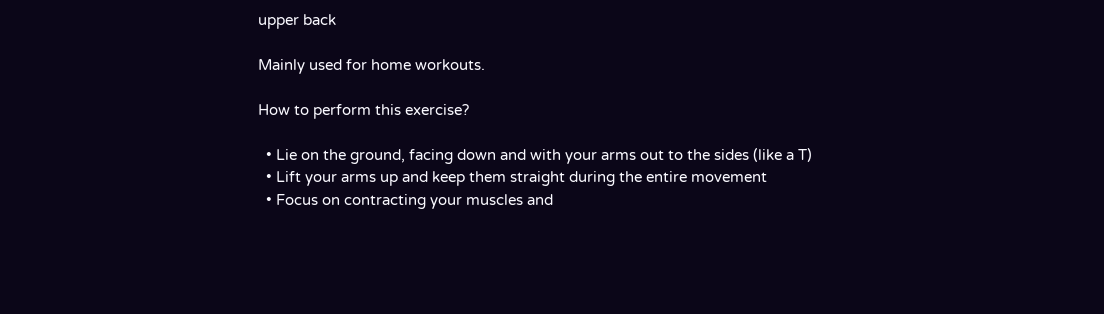upper back

Mainly used for home workouts.

How to perform this exercise?

  • Lie on the ground, facing down and with your arms out to the sides (like a T)
  • Lift your arms up and keep them straight during the entire movement
  • Focus on contracting your muscles and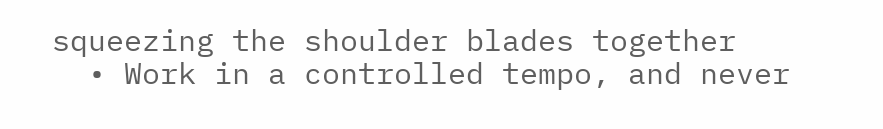squeezing the shoulder blades together
  • Work in a controlled tempo, and never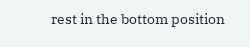rest in the bottom position